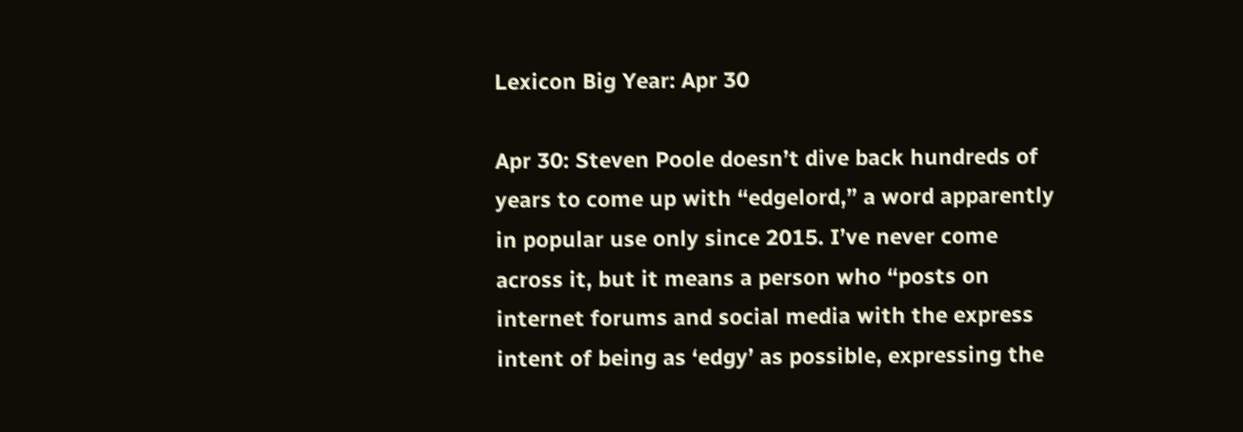Lexicon Big Year: Apr 30

Apr 30: Steven Poole doesn’t dive back hundreds of years to come up with “edgelord,” a word apparently in popular use only since 2015. I’ve never come across it, but it means a person who “posts on internet forums and social media with the express intent of being as ‘edgy’ as possible, expressing the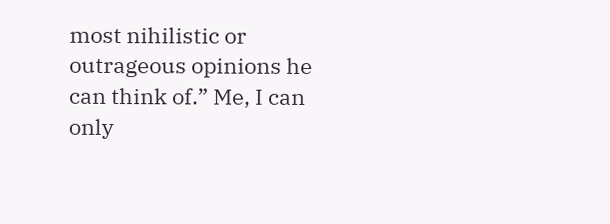most nihilistic or outrageous opinions he can think of.” Me, I can only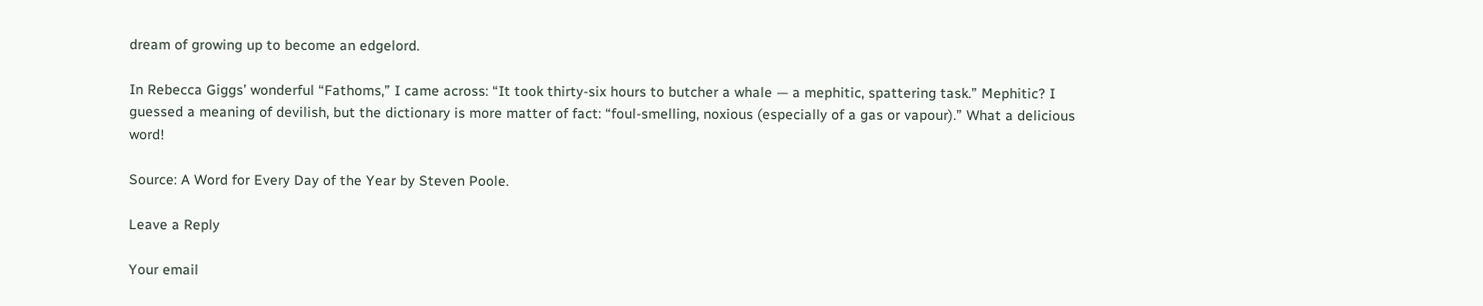dream of growing up to become an edgelord.

In Rebecca Giggs’ wonderful “Fathoms,” I came across: “It took thirty-six hours to butcher a whale — a mephitic, spattering task.” Mephitic? I guessed a meaning of devilish, but the dictionary is more matter of fact: “foul-smelling, noxious (especially of a gas or vapour).” What a delicious word!

Source: A Word for Every Day of the Year by Steven Poole.

Leave a Reply

Your email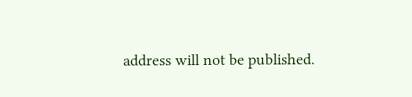address will not be published.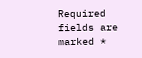Required fields are marked *